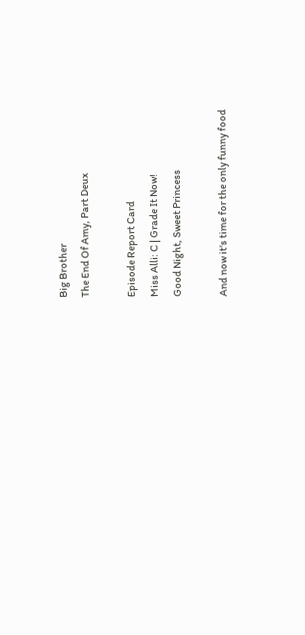Big Brother
The End Of Amy, Part Deux

Episode Report Card
Miss Alli: C | Grade It Now!
Good Night, Sweet Princess

And now it's time for the only funny food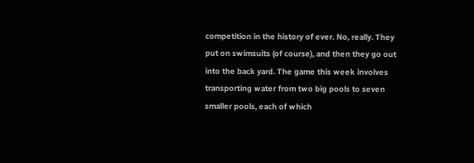competition in the history of ever. No, really. They put on swimsuits (of course), and then they go out into the back yard. The game this week involves transporting water from two big pools to seven smaller pools, each of which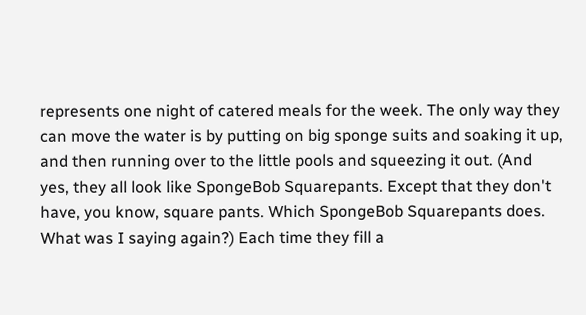represents one night of catered meals for the week. The only way they can move the water is by putting on big sponge suits and soaking it up, and then running over to the little pools and squeezing it out. (And yes, they all look like SpongeBob Squarepants. Except that they don't have, you know, square pants. Which SpongeBob Squarepants does. What was I saying again?) Each time they fill a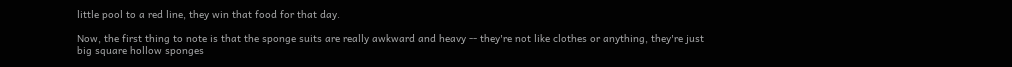little pool to a red line, they win that food for that day.

Now, the first thing to note is that the sponge suits are really awkward and heavy -- they're not like clothes or anything, they're just big square hollow sponges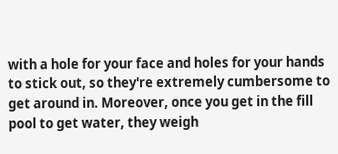with a hole for your face and holes for your hands to stick out, so they're extremely cumbersome to get around in. Moreover, once you get in the fill pool to get water, they weigh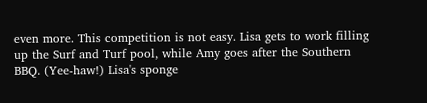even more. This competition is not easy. Lisa gets to work filling up the Surf and Turf pool, while Amy goes after the Southern BBQ. (Yee-haw!) Lisa's sponge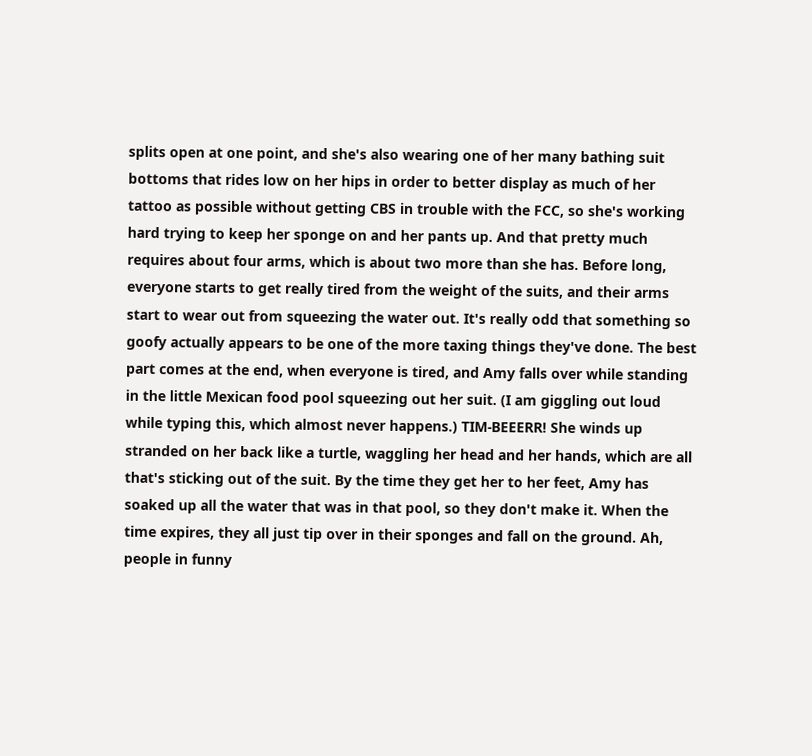splits open at one point, and she's also wearing one of her many bathing suit bottoms that rides low on her hips in order to better display as much of her tattoo as possible without getting CBS in trouble with the FCC, so she's working hard trying to keep her sponge on and her pants up. And that pretty much requires about four arms, which is about two more than she has. Before long, everyone starts to get really tired from the weight of the suits, and their arms start to wear out from squeezing the water out. It's really odd that something so goofy actually appears to be one of the more taxing things they've done. The best part comes at the end, when everyone is tired, and Amy falls over while standing in the little Mexican food pool squeezing out her suit. (I am giggling out loud while typing this, which almost never happens.) TIM-BEEERR! She winds up stranded on her back like a turtle, waggling her head and her hands, which are all that's sticking out of the suit. By the time they get her to her feet, Amy has soaked up all the water that was in that pool, so they don't make it. When the time expires, they all just tip over in their sponges and fall on the ground. Ah, people in funny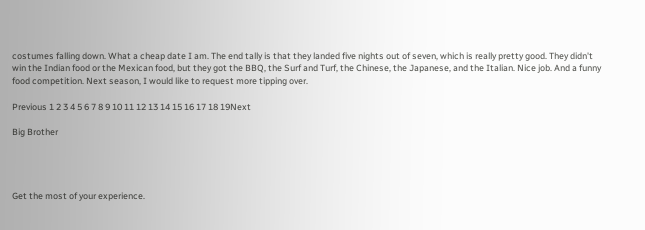costumes falling down. What a cheap date I am. The end tally is that they landed five nights out of seven, which is really pretty good. They didn't win the Indian food or the Mexican food, but they got the BBQ, the Surf and Turf, the Chinese, the Japanese, and the Italian. Nice job. And a funny food competition. Next season, I would like to request more tipping over.

Previous 1 2 3 4 5 6 7 8 9 10 11 12 13 14 15 16 17 18 19Next

Big Brother




Get the most of your experience.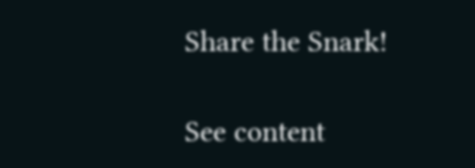Share the Snark!

See content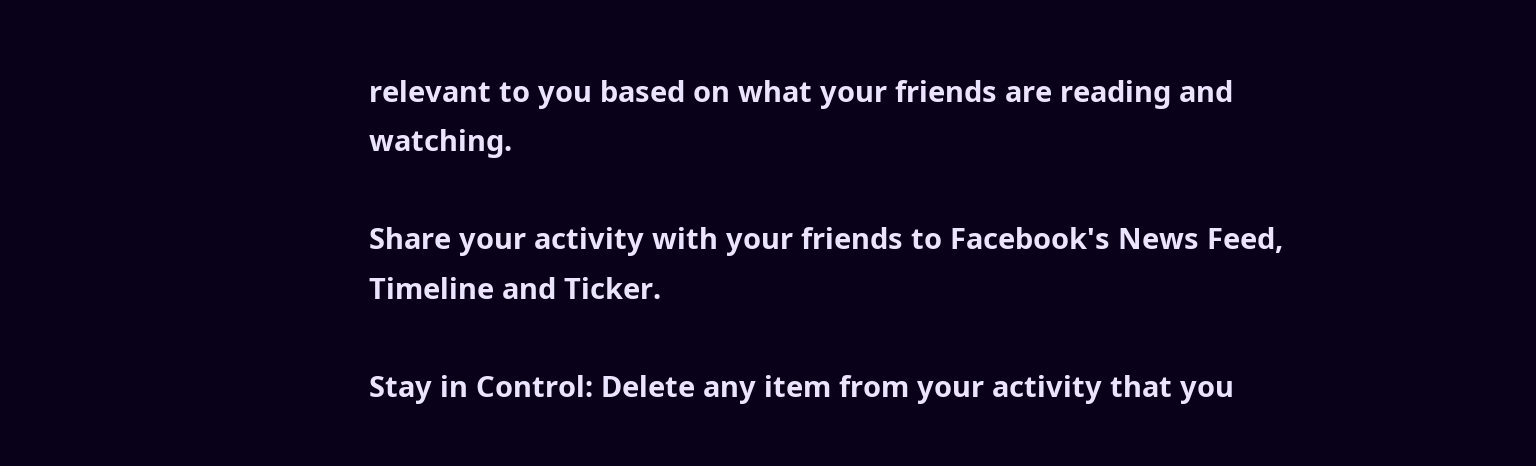relevant to you based on what your friends are reading and watching.

Share your activity with your friends to Facebook's News Feed, Timeline and Ticker.

Stay in Control: Delete any item from your activity that you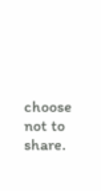choose not to share.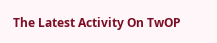The Latest Activity On TwOP